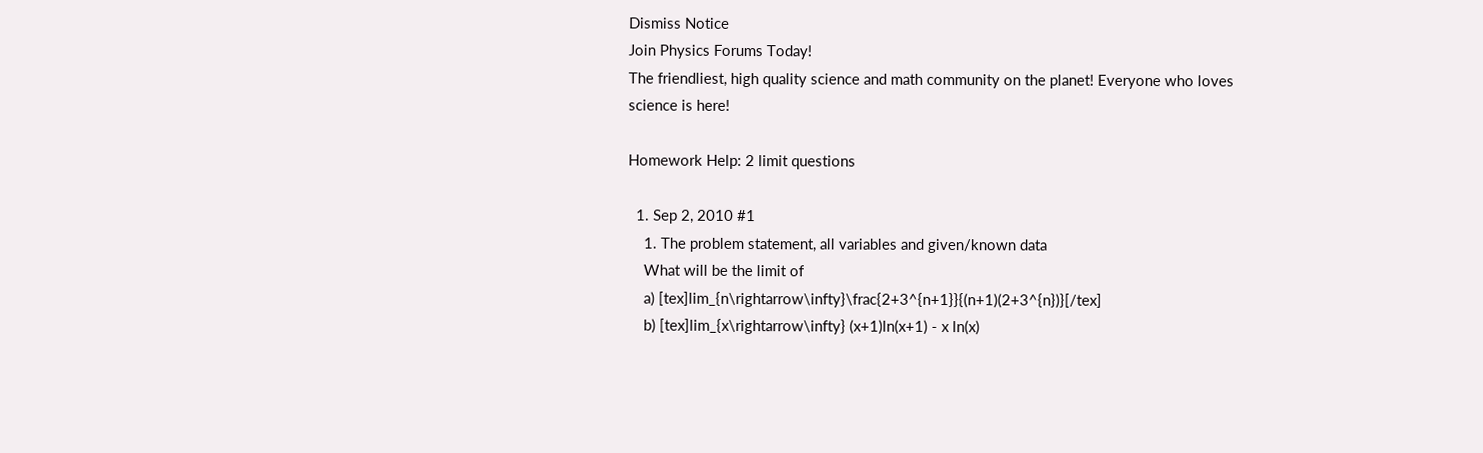Dismiss Notice
Join Physics Forums Today!
The friendliest, high quality science and math community on the planet! Everyone who loves science is here!

Homework Help: 2 limit questions

  1. Sep 2, 2010 #1
    1. The problem statement, all variables and given/known data
    What will be the limit of
    a) [tex]lim_{n\rightarrow\infty}\frac{2+3^{n+1}}{(n+1)(2+3^{n})}[/tex]
    b) [tex]lim_{x\rightarrow\infty} (x+1)ln(x+1) - x ln(x)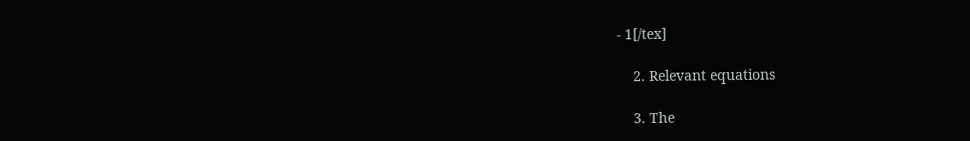- 1[/tex]

    2. Relevant equations

    3. The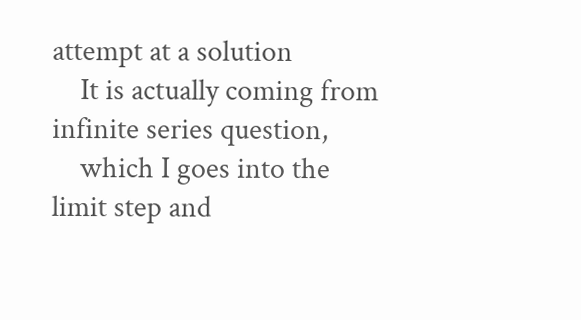attempt at a solution
    It is actually coming from infinite series question,
    which I goes into the limit step and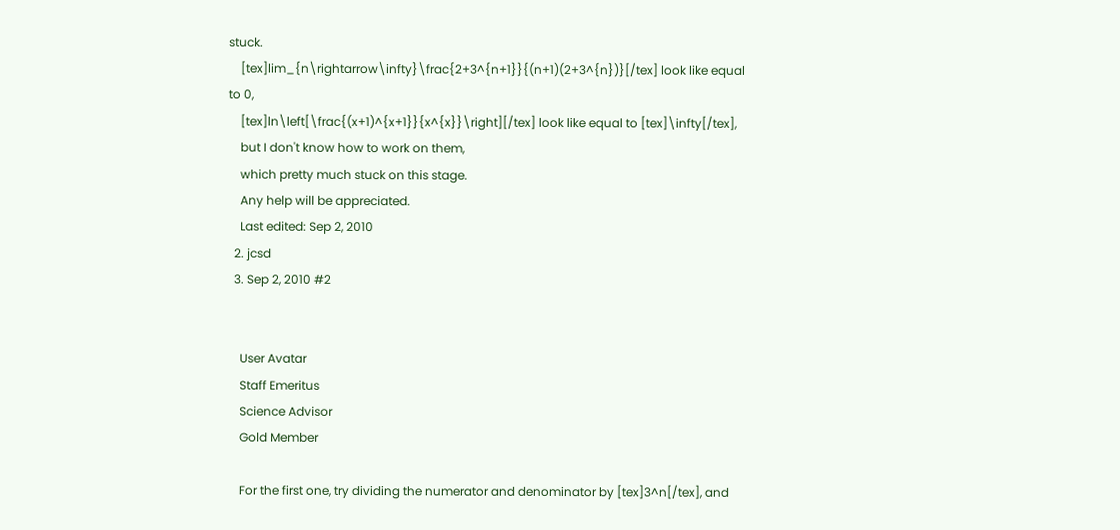stuck.
    [tex]lim_{n\rightarrow\infty}\frac{2+3^{n+1}}{(n+1)(2+3^{n})}[/tex] look like equal to 0,
    [tex]ln\left[\frac{(x+1)^{x+1}}{x^{x}}\right][/tex] look like equal to [tex]\infty[/tex],
    but I don't know how to work on them,
    which pretty much stuck on this stage.
    Any help will be appreciated.
    Last edited: Sep 2, 2010
  2. jcsd
  3. Sep 2, 2010 #2


    User Avatar
    Staff Emeritus
    Science Advisor
    Gold Member

    For the first one, try dividing the numerator and denominator by [tex]3^n[/tex], and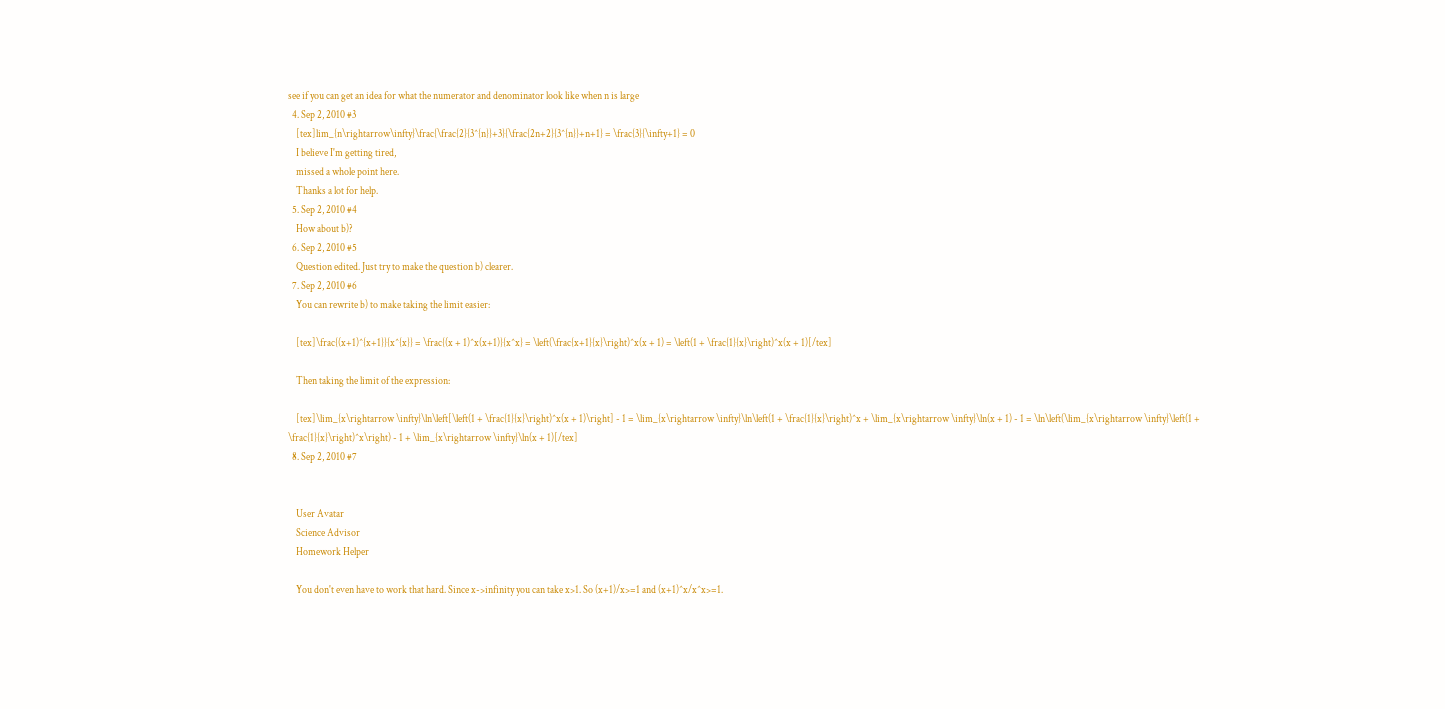see if you can get an idea for what the numerator and denominator look like when n is large
  4. Sep 2, 2010 #3
    [tex]lim_{n\rightarrow\infty}\frac{\frac{2}{3^{n}}+3}{\frac{2n+2}{3^{n}}+n+1} = \frac{3}{\infty+1} = 0
    I believe I'm getting tired,
    missed a whole point here.
    Thanks a lot for help.
  5. Sep 2, 2010 #4
    How about b)?
  6. Sep 2, 2010 #5
    Question edited. Just try to make the question b) clearer.
  7. Sep 2, 2010 #6
    You can rewrite b) to make taking the limit easier:

    [tex]\frac{(x+1)^{x+1}}{x^{x}} = \frac{(x + 1)^x(x+1)}{x^x} = \left(\frac{x+1}{x}\right)^x(x + 1) = \left(1 + \frac{1}{x}\right)^x(x + 1)[/tex]

    Then taking the limit of the expression:

    [tex]\lim_{x\rightarrow \infty}\ln\left[\left(1 + \frac{1}{x}\right)^x(x + 1)\right] - 1 = \lim_{x\rightarrow \infty}\ln\left(1 + \frac{1}{x}\right)^x + \lim_{x\rightarrow \infty}\ln(x + 1) - 1 = \ln\left(\lim_{x\rightarrow \infty}\left(1 + \frac{1}{x}\right)^x\right) - 1 + \lim_{x\rightarrow \infty}\ln(x + 1)[/tex]
  8. Sep 2, 2010 #7


    User Avatar
    Science Advisor
    Homework Helper

    You don't even have to work that hard. Since x->infinity you can take x>1. So (x+1)/x>=1 and (x+1)^x/x^x>=1.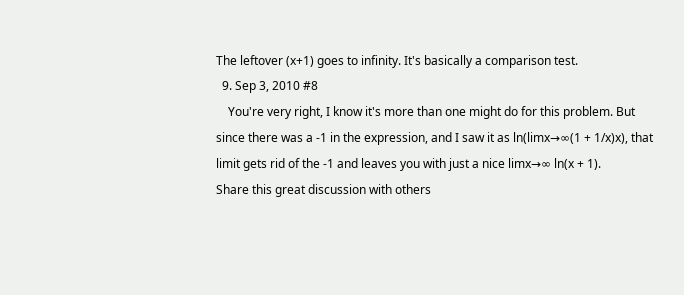The leftover (x+1) goes to infinity. It's basically a comparison test.
  9. Sep 3, 2010 #8
    You're very right, I know it's more than one might do for this problem. But since there was a -1 in the expression, and I saw it as ln(limx→∞(1 + 1/x)x), that limit gets rid of the -1 and leaves you with just a nice limx→∞ ln(x + 1).
Share this great discussion with others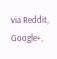via Reddit, Google+,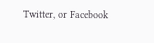Twitter, or Facebook